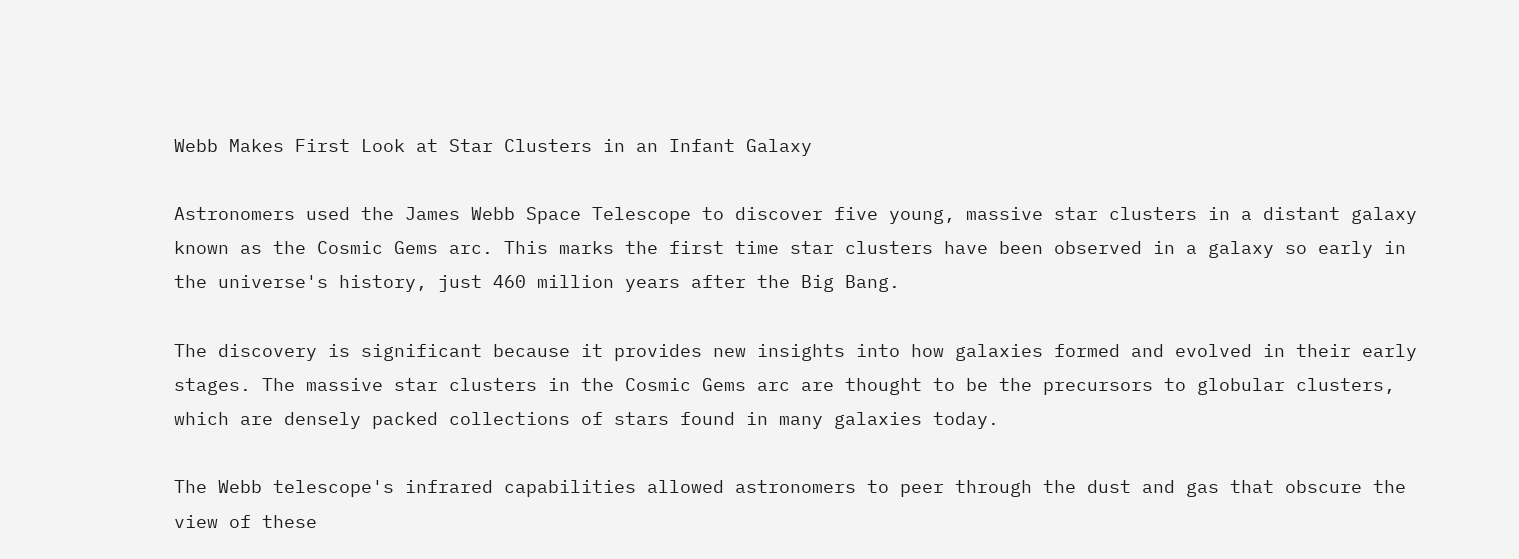Webb Makes First Look at Star Clusters in an Infant Galaxy

Astronomers used the James Webb Space Telescope to discover five young, massive star clusters in a distant galaxy known as the Cosmic Gems arc. This marks the first time star clusters have been observed in a galaxy so early in the universe's history, just 460 million years after the Big Bang.

The discovery is significant because it provides new insights into how galaxies formed and evolved in their early stages. The massive star clusters in the Cosmic Gems arc are thought to be the precursors to globular clusters, which are densely packed collections of stars found in many galaxies today.

The Webb telescope's infrared capabilities allowed astronomers to peer through the dust and gas that obscure the view of these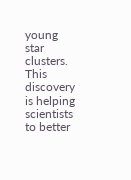young star clusters. This discovery is helping scientists to better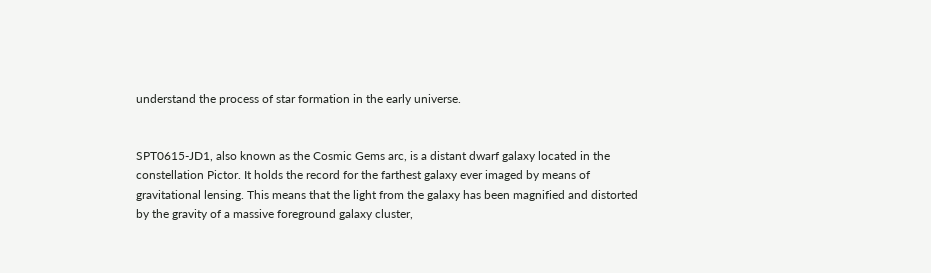understand the process of star formation in the early universe.


SPT0615-JD1, also known as the Cosmic Gems arc, is a distant dwarf galaxy located in the constellation Pictor. It holds the record for the farthest galaxy ever imaged by means of gravitational lensing. This means that the light from the galaxy has been magnified and distorted by the gravity of a massive foreground galaxy cluster,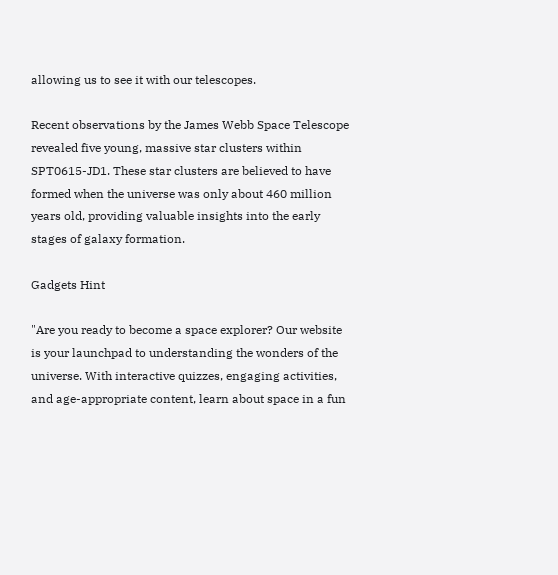allowing us to see it with our telescopes.

Recent observations by the James Webb Space Telescope revealed five young, massive star clusters within SPT0615-JD1. These star clusters are believed to have formed when the universe was only about 460 million years old, providing valuable insights into the early stages of galaxy formation.

Gadgets Hint

"Are you ready to become a space explorer? Our website is your launchpad to understanding the wonders of the universe. With interactive quizzes, engaging activities, and age-appropriate content, learn about space in a fun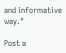and informative way."

Post a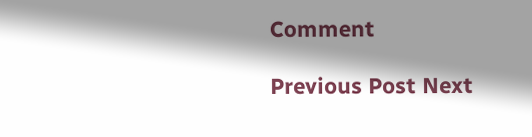Comment

Previous Post Next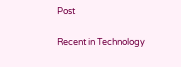Post

Recent in Technology